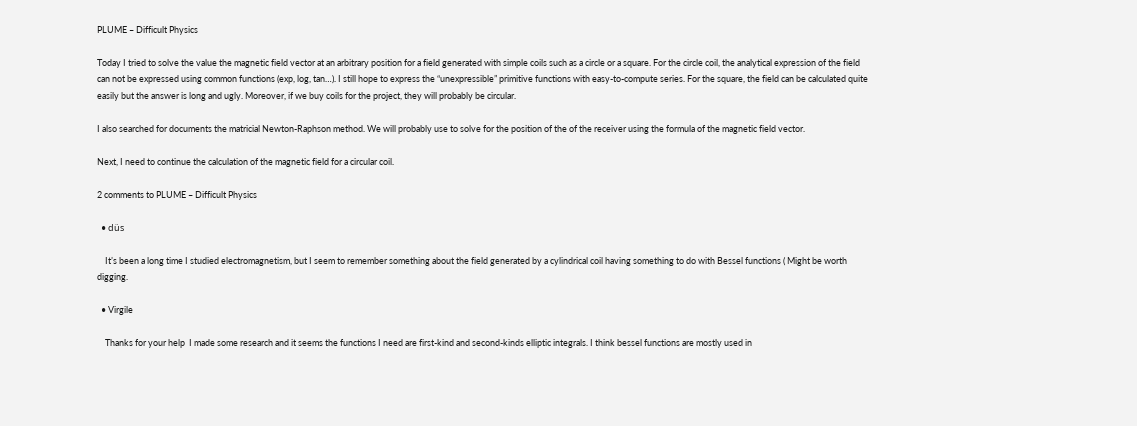PLUME – Difficult Physics

Today I tried to solve the value the magnetic field vector at an arbitrary position for a field generated with simple coils such as a circle or a square. For the circle coil, the analytical expression of the field can not be expressed using common functions (exp, log, tan…). I still hope to express the “unexpressible” primitive functions with easy-to-compute series. For the square, the field can be calculated quite easily but the answer is long and ugly. Moreover, if we buy coils for the project, they will probably be circular.

I also searched for documents the matricial Newton-Raphson method. We will probably use to solve for the position of the of the receiver using the formula of the magnetic field vector.

Next, I need to continue the calculation of the magnetic field for a circular coil.

2 comments to PLUME – Difficult Physics

  • düs

    It’s been a long time I studied electromagnetism, but I seem to remember something about the field generated by a cylindrical coil having something to do with Bessel functions ( Might be worth digging.

  • Virgile

    Thanks for your help  I made some research and it seems the functions I need are first-kind and second-kinds elliptic integrals. I think bessel functions are mostly used in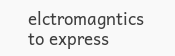elctromagntics to express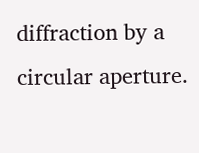diffraction by a circular aperture.